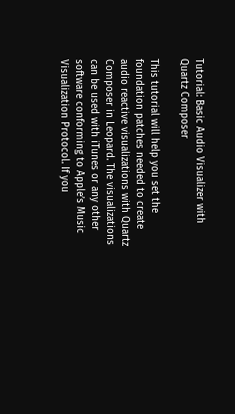Tutorial: Basic Audio Visualizer with Quartz Composer

This tutorial will help you set the foundation patches needed to create audio reactive visualizations with Quartz Composer in Leopard. The visualizations can be used with iTunes or any other software conforming to Apple’s Music Visualization Protocol. If you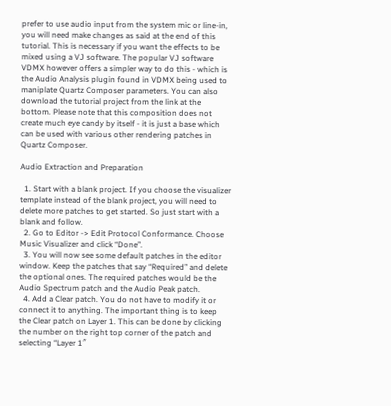prefer to use audio input from the system mic or line-in, you will need make changes as said at the end of this tutorial. This is necessary if you want the effects to be mixed using a VJ software. The popular VJ software VDMX however offers a simpler way to do this - which is the Audio Analysis plugin found in VDMX being used to maniplate Quartz Composer parameters. You can also download the tutorial project from the link at the bottom. Please note that this composition does not create much eye candy by itself - it is just a base which can be used with various other rendering patches in Quartz Composer.

Audio Extraction and Preparation

  1. Start with a blank project. If you choose the visualizer template instead of the blank project, you will need to delete more patches to get started. So just start with a blank and follow.
  2. Go to Editor -> Edit Protocol Conformance. Choose Music Visualizer and click “Done”.
  3. You will now see some default patches in the editor window. Keep the patches that say “Required” and delete the optional ones. The required patches would be the Audio Spectrum patch and the Audio Peak patch.
  4. Add a Clear patch. You do not have to modify it or connect it to anything. The important thing is to keep the Clear patch on Layer 1. This can be done by clicking the number on the right top corner of the patch and selecting “Layer 1″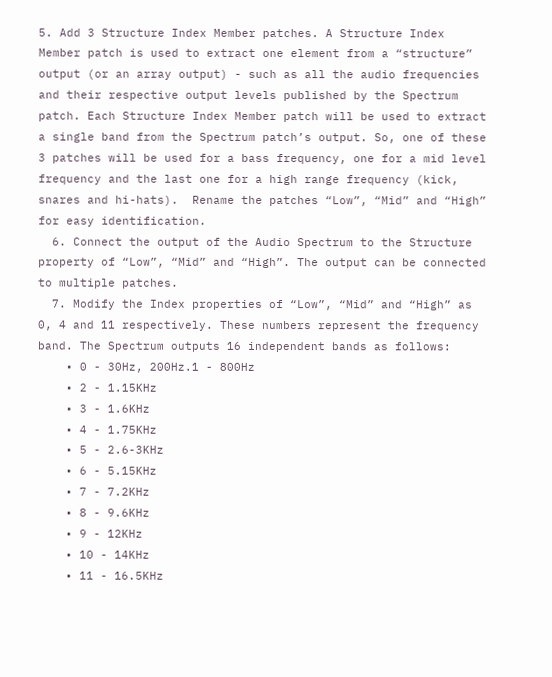5. Add 3 Structure Index Member patches. A Structure Index Member patch is used to extract one element from a “structure” output (or an array output) - such as all the audio frequencies and their respective output levels published by the Spectrum patch. Each Structure Index Member patch will be used to extract a single band from the Spectrum patch’s output. So, one of these 3 patches will be used for a bass frequency, one for a mid level frequency and the last one for a high range frequency (kick, snares and hi-hats).  Rename the patches “Low”, “Mid” and “High” for easy identification.
  6. Connect the output of the Audio Spectrum to the Structure property of “Low”, “Mid” and “High”. The output can be connected to multiple patches.
  7. Modify the Index properties of “Low”, “Mid” and “High” as 0, 4 and 11 respectively. These numbers represent the frequency band. The Spectrum outputs 16 independent bands as follows:
    • 0 - 30Hz, 200Hz.1 - 800Hz
    • 2 - 1.15KHz
    • 3 - 1.6KHz
    • 4 - 1.75KHz
    • 5 - 2.6-3KHz
    • 6 - 5.15KHz
    • 7 - 7.2KHz
    • 8 - 9.6KHz
    • 9 - 12KHz
    • 10 - 14KHz
    • 11 - 16.5KHz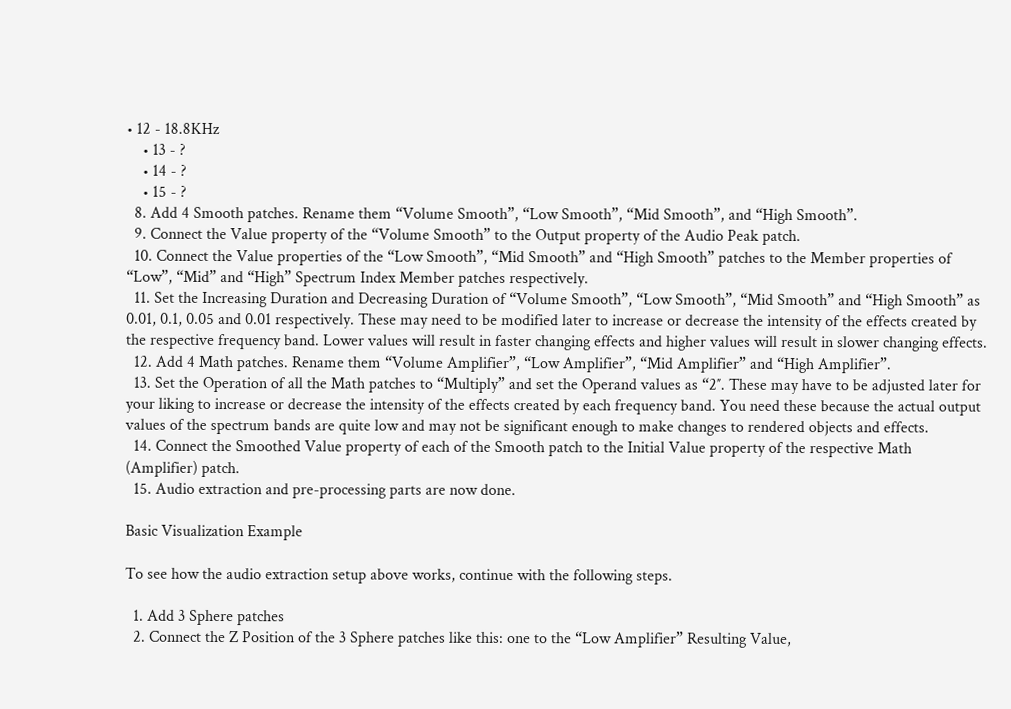• 12 - 18.8KHz
    • 13 - ?
    • 14 - ?
    • 15 - ?
  8. Add 4 Smooth patches. Rename them “Volume Smooth”, “Low Smooth”, “Mid Smooth”, and “High Smooth”.
  9. Connect the Value property of the “Volume Smooth” to the Output property of the Audio Peak patch.
  10. Connect the Value properties of the “Low Smooth”, “Mid Smooth” and “High Smooth” patches to the Member properties of “Low”, “Mid” and “High” Spectrum Index Member patches respectively.
  11. Set the Increasing Duration and Decreasing Duration of “Volume Smooth”, “Low Smooth”, “Mid Smooth” and “High Smooth” as 0.01, 0.1, 0.05 and 0.01 respectively. These may need to be modified later to increase or decrease the intensity of the effects created by the respective frequency band. Lower values will result in faster changing effects and higher values will result in slower changing effects.
  12. Add 4 Math patches. Rename them “Volume Amplifier”, “Low Amplifier”, “Mid Amplifier” and “High Amplifier”.
  13. Set the Operation of all the Math patches to “Multiply” and set the Operand values as “2″. These may have to be adjusted later for your liking to increase or decrease the intensity of the effects created by each frequency band. You need these because the actual output values of the spectrum bands are quite low and may not be significant enough to make changes to rendered objects and effects.
  14. Connect the Smoothed Value property of each of the Smooth patch to the Initial Value property of the respective Math (Amplifier) patch.
  15. Audio extraction and pre-processing parts are now done.

Basic Visualization Example

To see how the audio extraction setup above works, continue with the following steps.

  1. Add 3 Sphere patches
  2. Connect the Z Position of the 3 Sphere patches like this: one to the “Low Amplifier” Resulting Value,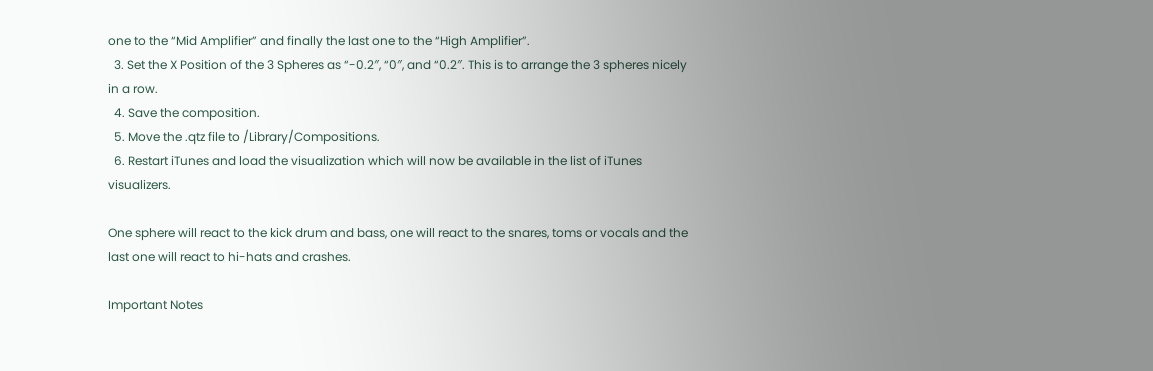one to the “Mid Amplifier” and finally the last one to the “High Amplifier”.
  3. Set the X Position of the 3 Spheres as “-0.2″, “0″, and “0.2″. This is to arrange the 3 spheres nicely in a row.
  4. Save the composition.
  5. Move the .qtz file to /Library/Compositions.
  6. Restart iTunes and load the visualization which will now be available in the list of iTunes visualizers.

One sphere will react to the kick drum and bass, one will react to the snares, toms or vocals and the last one will react to hi-hats and crashes.

Important Notes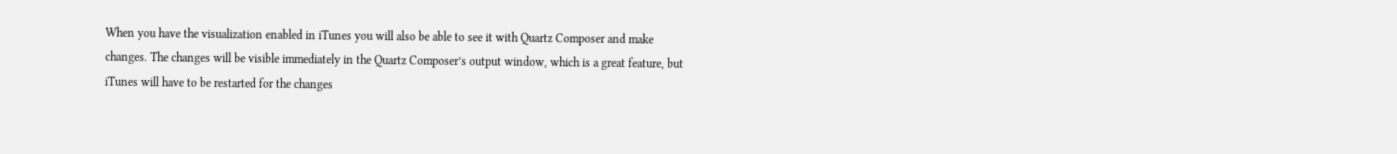When you have the visualization enabled in iTunes you will also be able to see it with Quartz Composer and make changes. The changes will be visible immediately in the Quartz Composer’s output window, which is a great feature, but iTunes will have to be restarted for the changes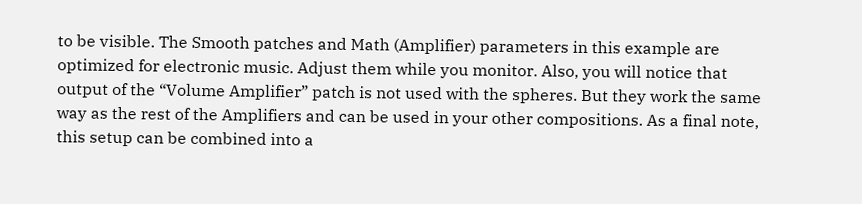to be visible. The Smooth patches and Math (Amplifier) parameters in this example are optimized for electronic music. Adjust them while you monitor. Also, you will notice that output of the “Volume Amplifier” patch is not used with the spheres. But they work the same way as the rest of the Amplifiers and can be used in your other compositions. As a final note, this setup can be combined into a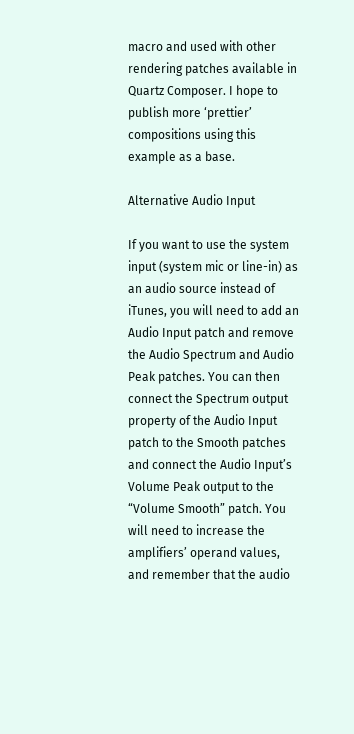macro and used with other rendering patches available in Quartz Composer. I hope to publish more ‘prettier’ compositions using this example as a base.

Alternative Audio Input

If you want to use the system input (system mic or line-in) as an audio source instead of iTunes, you will need to add an Audio Input patch and remove the Audio Spectrum and Audio Peak patches. You can then connect the Spectrum output property of the Audio Input patch to the Smooth patches and connect the Audio Input’s Volume Peak output to the “Volume Smooth” patch. You will need to increase the amplifiers’ operand values, and remember that the audio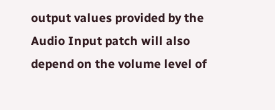output values provided by the Audio Input patch will also depend on the volume level of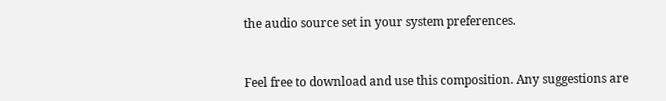the audio source set in your system preferences.


Feel free to download and use this composition. Any suggestions are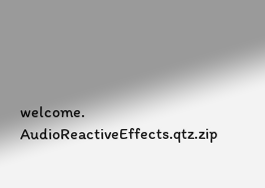welcome. AudioReactiveEffects.qtz.zip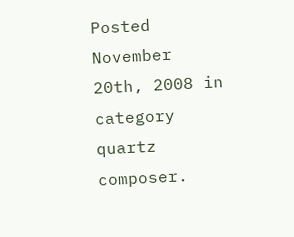Posted November 20th, 2008 in category quartz composer.